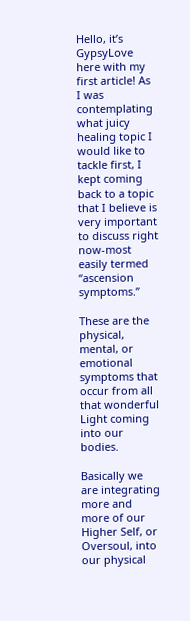Hello, it’s GypsyLove here with my first article! As I was contemplating what juicy healing topic I would like to tackle first, I kept coming back to a topic that I believe is very important to discuss right now-most easily termed “ascension symptoms.”

These are the physical, mental, or emotional symptoms that occur from all that wonderful Light coming into our bodies.

Basically we are integrating more and more of our Higher Self, or Oversoul, into our physical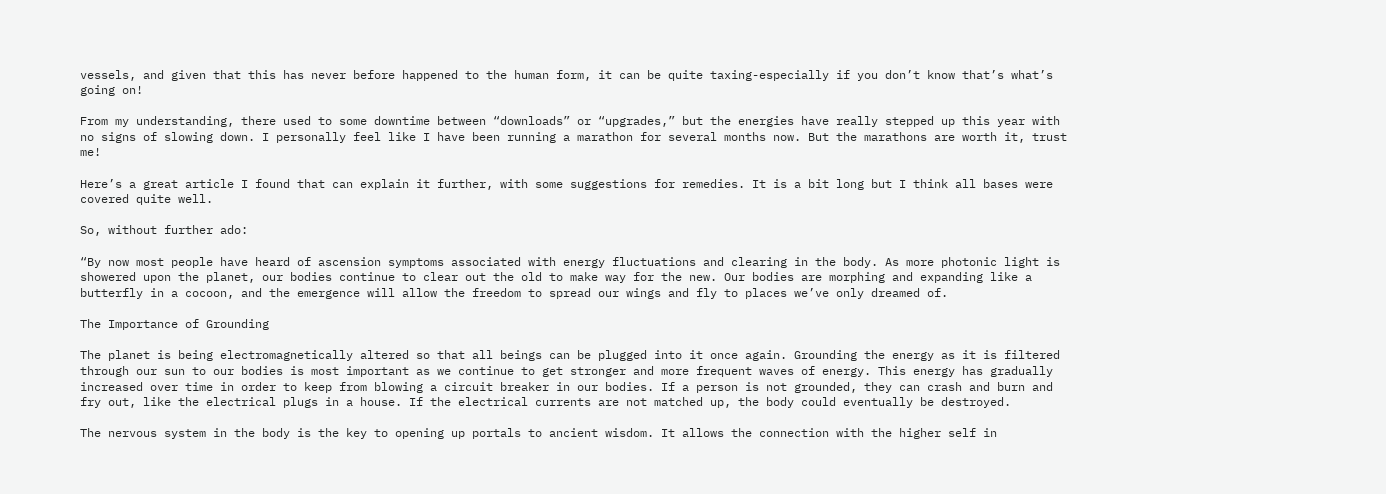vessels, and given that this has never before happened to the human form, it can be quite taxing-especially if you don’t know that’s what’s going on!

From my understanding, there used to some downtime between “downloads” or “upgrades,” but the energies have really stepped up this year with no signs of slowing down. I personally feel like I have been running a marathon for several months now. But the marathons are worth it, trust me!

Here’s a great article I found that can explain it further, with some suggestions for remedies. It is a bit long but I think all bases were covered quite well.

So, without further ado:

“By now most people have heard of ascension symptoms associated with energy fluctuations and clearing in the body. As more photonic light is showered upon the planet, our bodies continue to clear out the old to make way for the new. Our bodies are morphing and expanding like a butterfly in a cocoon, and the emergence will allow the freedom to spread our wings and fly to places we’ve only dreamed of.

The Importance of Grounding

The planet is being electromagnetically altered so that all beings can be plugged into it once again. Grounding the energy as it is filtered through our sun to our bodies is most important as we continue to get stronger and more frequent waves of energy. This energy has gradually increased over time in order to keep from blowing a circuit breaker in our bodies. If a person is not grounded, they can crash and burn and fry out, like the electrical plugs in a house. If the electrical currents are not matched up, the body could eventually be destroyed.

The nervous system in the body is the key to opening up portals to ancient wisdom. It allows the connection with the higher self in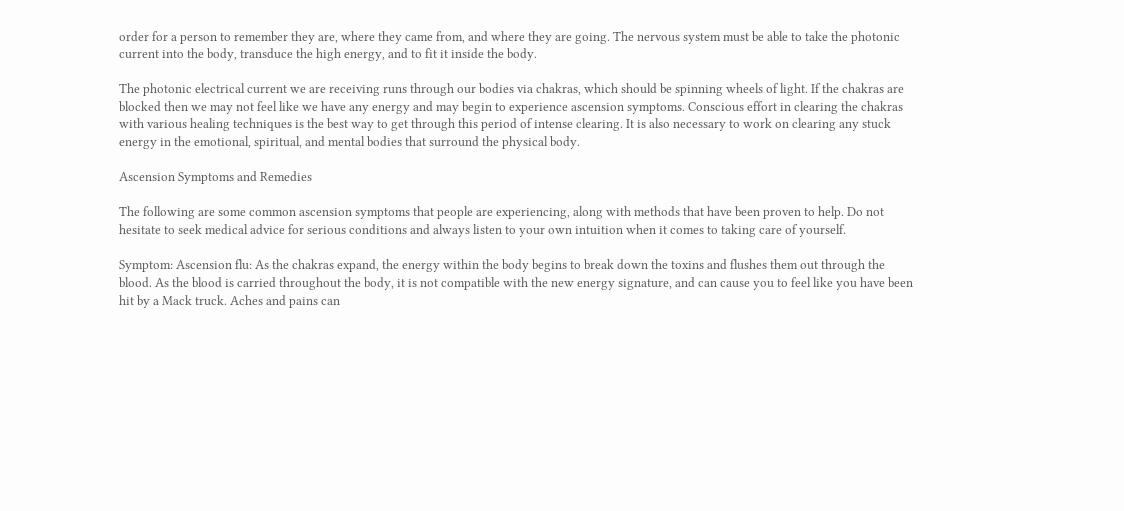order for a person to remember they are, where they came from, and where they are going. The nervous system must be able to take the photonic current into the body, transduce the high energy, and to fit it inside the body.

The photonic electrical current we are receiving runs through our bodies via chakras, which should be spinning wheels of light. If the chakras are blocked then we may not feel like we have any energy and may begin to experience ascension symptoms. Conscious effort in clearing the chakras with various healing techniques is the best way to get through this period of intense clearing. It is also necessary to work on clearing any stuck energy in the emotional, spiritual, and mental bodies that surround the physical body.

Ascension Symptoms and Remedies

The following are some common ascension symptoms that people are experiencing, along with methods that have been proven to help. Do not hesitate to seek medical advice for serious conditions and always listen to your own intuition when it comes to taking care of yourself.

Symptom: Ascension flu: As the chakras expand, the energy within the body begins to break down the toxins and flushes them out through the blood. As the blood is carried throughout the body, it is not compatible with the new energy signature, and can cause you to feel like you have been hit by a Mack truck. Aches and pains can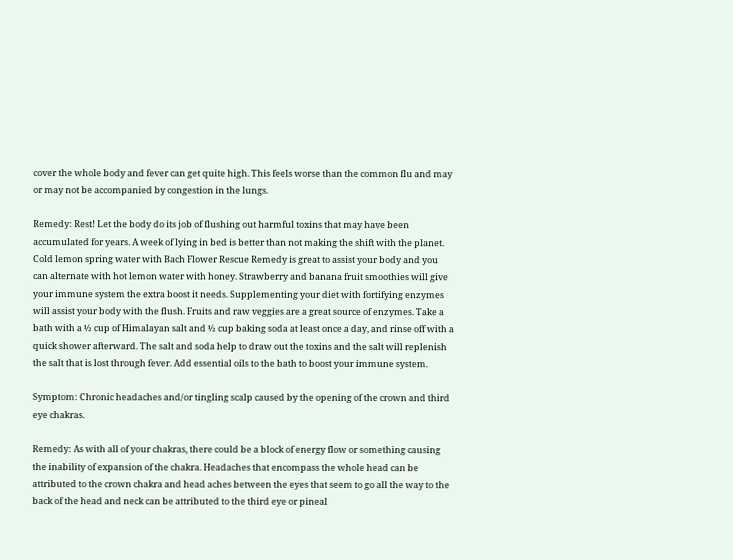cover the whole body and fever can get quite high. This feels worse than the common flu and may or may not be accompanied by congestion in the lungs.

Remedy: Rest! Let the body do its job of flushing out harmful toxins that may have been accumulated for years. A week of lying in bed is better than not making the shift with the planet. Cold lemon spring water with Bach Flower Rescue Remedy is great to assist your body and you can alternate with hot lemon water with honey. Strawberry and banana fruit smoothies will give your immune system the extra boost it needs. Supplementing your diet with fortifying enzymes will assist your body with the flush. Fruits and raw veggies are a great source of enzymes. Take a bath with a ½ cup of Himalayan salt and ½ cup baking soda at least once a day, and rinse off with a quick shower afterward. The salt and soda help to draw out the toxins and the salt will replenish the salt that is lost through fever. Add essential oils to the bath to boost your immune system.

Symptom: Chronic headaches and/or tingling scalp caused by the opening of the crown and third eye chakras.

Remedy: As with all of your chakras, there could be a block of energy flow or something causing the inability of expansion of the chakra. Headaches that encompass the whole head can be attributed to the crown chakra and head aches between the eyes that seem to go all the way to the back of the head and neck can be attributed to the third eye or pineal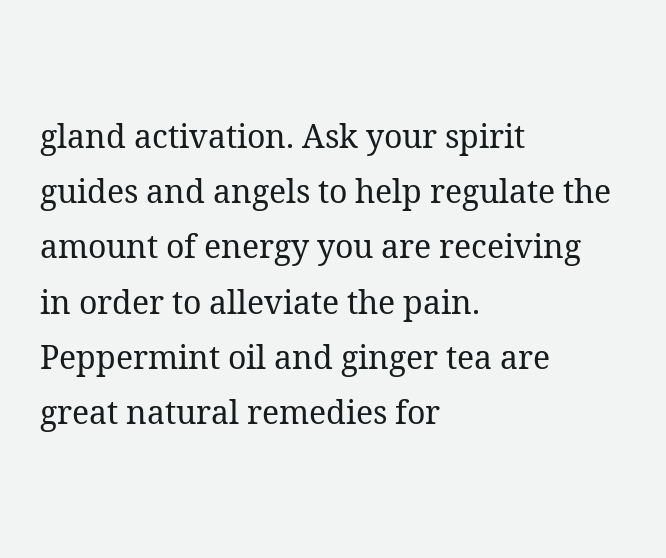gland activation. Ask your spirit guides and angels to help regulate the amount of energy you are receiving in order to alleviate the pain. Peppermint oil and ginger tea are great natural remedies for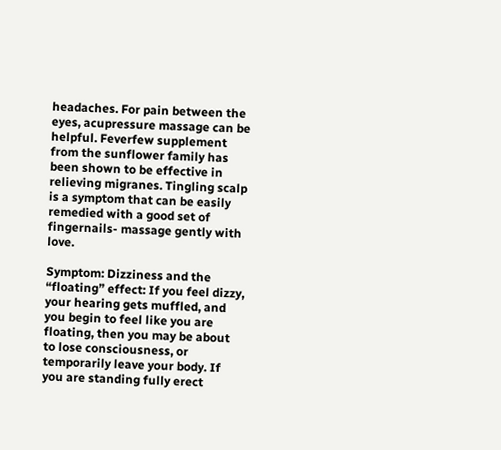headaches. For pain between the eyes, acupressure massage can be helpful. Feverfew supplement from the sunflower family has been shown to be effective in relieving migranes. Tingling scalp is a symptom that can be easily remedied with a good set of fingernails- massage gently with love.

Symptom: Dizziness and the “floating” effect: If you feel dizzy, your hearing gets muffled, and you begin to feel like you are floating, then you may be about to lose consciousness, or temporarily leave your body. If you are standing fully erect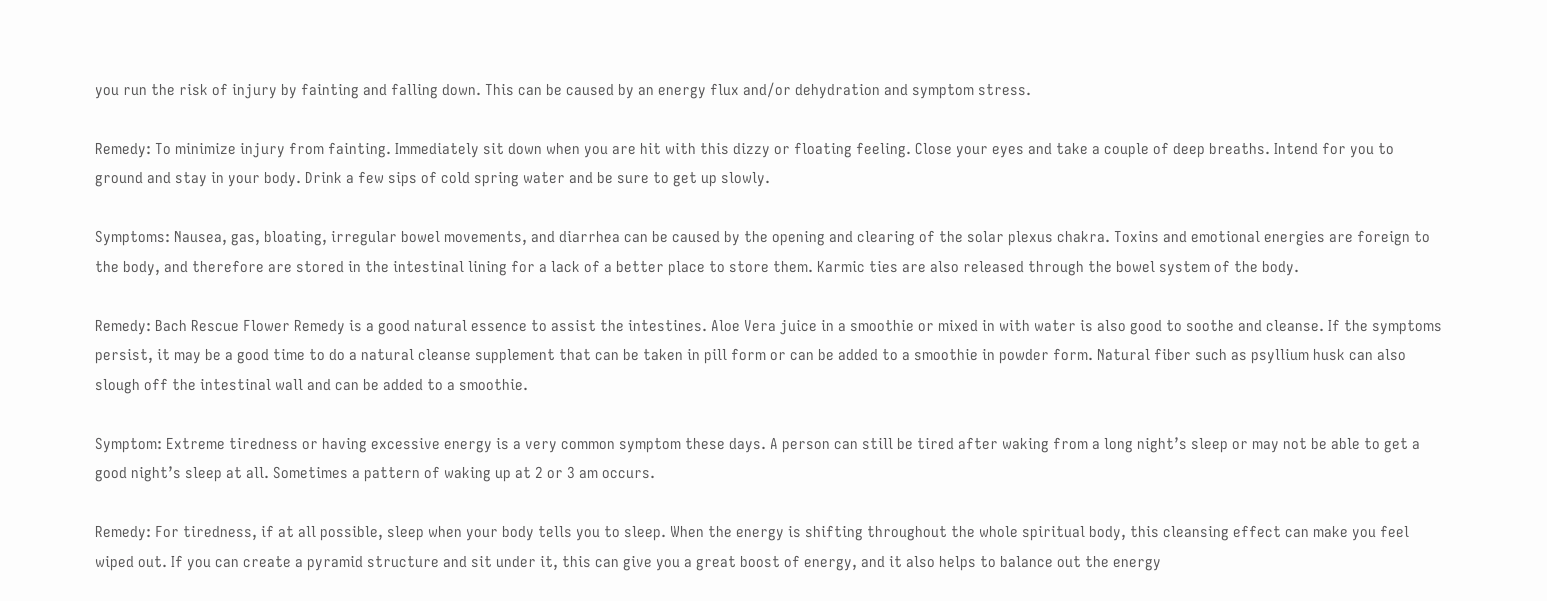you run the risk of injury by fainting and falling down. This can be caused by an energy flux and/or dehydration and symptom stress.

Remedy: To minimize injury from fainting. Immediately sit down when you are hit with this dizzy or floating feeling. Close your eyes and take a couple of deep breaths. Intend for you to ground and stay in your body. Drink a few sips of cold spring water and be sure to get up slowly.

Symptoms: Nausea, gas, bloating, irregular bowel movements, and diarrhea can be caused by the opening and clearing of the solar plexus chakra. Toxins and emotional energies are foreign to the body, and therefore are stored in the intestinal lining for a lack of a better place to store them. Karmic ties are also released through the bowel system of the body.

Remedy: Bach Rescue Flower Remedy is a good natural essence to assist the intestines. Aloe Vera juice in a smoothie or mixed in with water is also good to soothe and cleanse. If the symptoms persist, it may be a good time to do a natural cleanse supplement that can be taken in pill form or can be added to a smoothie in powder form. Natural fiber such as psyllium husk can also slough off the intestinal wall and can be added to a smoothie.

Symptom: Extreme tiredness or having excessive energy is a very common symptom these days. A person can still be tired after waking from a long night’s sleep or may not be able to get a good night’s sleep at all. Sometimes a pattern of waking up at 2 or 3 am occurs.

Remedy: For tiredness, if at all possible, sleep when your body tells you to sleep. When the energy is shifting throughout the whole spiritual body, this cleansing effect can make you feel wiped out. If you can create a pyramid structure and sit under it, this can give you a great boost of energy, and it also helps to balance out the energy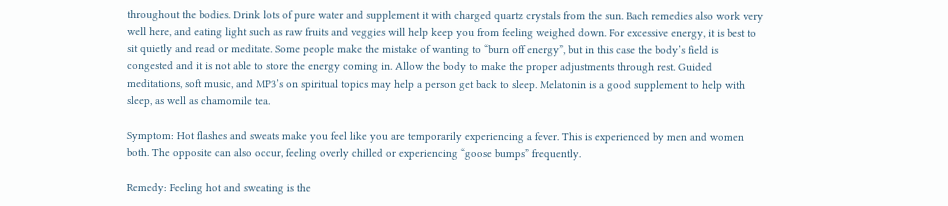throughout the bodies. Drink lots of pure water and supplement it with charged quartz crystals from the sun. Bach remedies also work very well here, and eating light such as raw fruits and veggies will help keep you from feeling weighed down. For excessive energy, it is best to sit quietly and read or meditate. Some people make the mistake of wanting to “burn off energy”, but in this case the body’s field is congested and it is not able to store the energy coming in. Allow the body to make the proper adjustments through rest. Guided meditations, soft music, and MP3’s on spiritual topics may help a person get back to sleep. Melatonin is a good supplement to help with sleep, as well as chamomile tea.

Symptom: Hot flashes and sweats make you feel like you are temporarily experiencing a fever. This is experienced by men and women both. The opposite can also occur, feeling overly chilled or experiencing “goose bumps” frequently.

Remedy: Feeling hot and sweating is the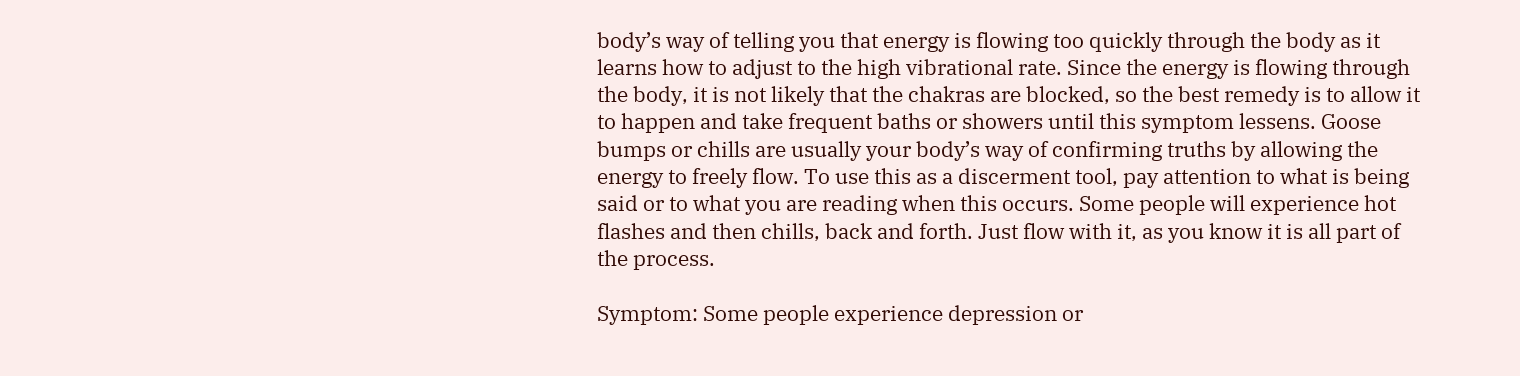body’s way of telling you that energy is flowing too quickly through the body as it learns how to adjust to the high vibrational rate. Since the energy is flowing through the body, it is not likely that the chakras are blocked, so the best remedy is to allow it to happen and take frequent baths or showers until this symptom lessens. Goose bumps or chills are usually your body’s way of confirming truths by allowing the energy to freely flow. To use this as a discerment tool, pay attention to what is being said or to what you are reading when this occurs. Some people will experience hot flashes and then chills, back and forth. Just flow with it, as you know it is all part of the process.

Symptom: Some people experience depression or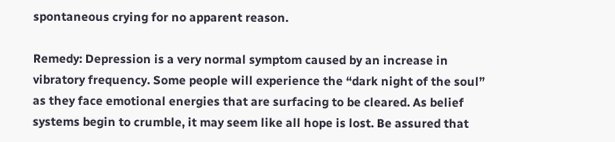spontaneous crying for no apparent reason.

Remedy: Depression is a very normal symptom caused by an increase in vibratory frequency. Some people will experience the “dark night of the soul” as they face emotional energies that are surfacing to be cleared. As belief systems begin to crumble, it may seem like all hope is lost. Be assured that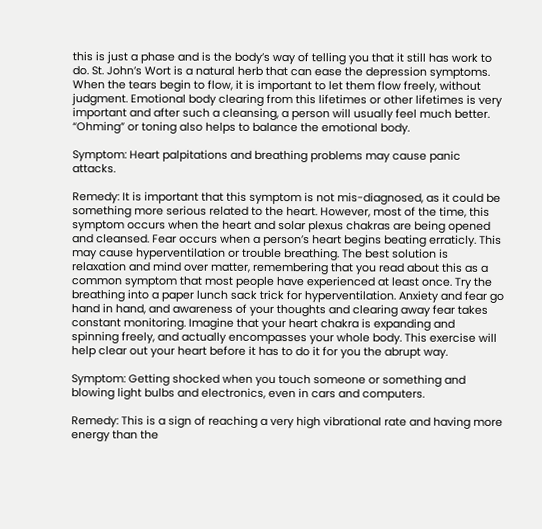this is just a phase and is the body’s way of telling you that it still has work to do. St. John’s Wort is a natural herb that can ease the depression symptoms. When the tears begin to flow, it is important to let them flow freely, without judgment. Emotional body clearing from this lifetimes or other lifetimes is very important and after such a cleansing, a person will usually feel much better. “Ohming” or toning also helps to balance the emotional body.

Symptom: Heart palpitations and breathing problems may cause panic attacks.

Remedy: It is important that this symptom is not mis-diagnosed, as it could be something more serious related to the heart. However, most of the time, this symptom occurs when the heart and solar plexus chakras are being opened and cleansed. Fear occurs when a person’s heart begins beating erraticly. This may cause hyperventilation or trouble breathing. The best solution is relaxation and mind over matter, remembering that you read about this as a common symptom that most people have experienced at least once. Try the breathing into a paper lunch sack trick for hyperventilation. Anxiety and fear go hand in hand, and awareness of your thoughts and clearing away fear takes constant monitoring. Imagine that your heart chakra is expanding and spinning freely, and actually encompasses your whole body. This exercise will help clear out your heart before it has to do it for you the abrupt way.

Symptom: Getting shocked when you touch someone or something and blowing light bulbs and electronics, even in cars and computers.

Remedy: This is a sign of reaching a very high vibrational rate and having more energy than the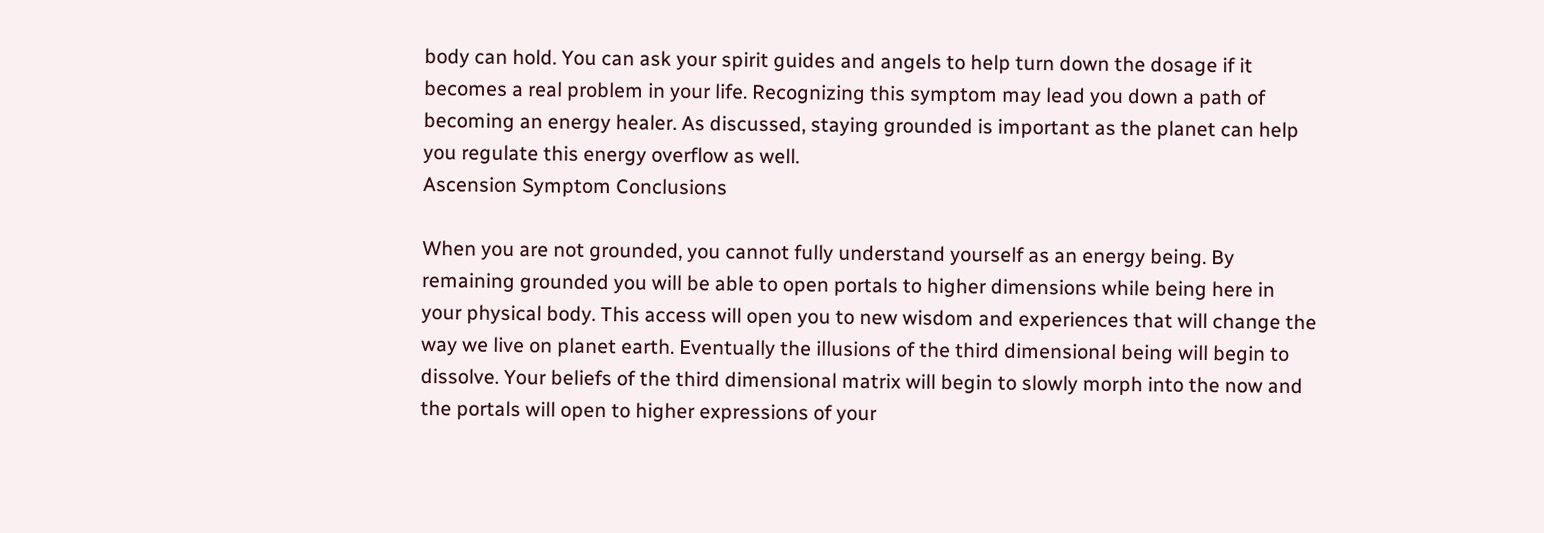body can hold. You can ask your spirit guides and angels to help turn down the dosage if it becomes a real problem in your life. Recognizing this symptom may lead you down a path of becoming an energy healer. As discussed, staying grounded is important as the planet can help you regulate this energy overflow as well.
Ascension Symptom Conclusions

When you are not grounded, you cannot fully understand yourself as an energy being. By remaining grounded you will be able to open portals to higher dimensions while being here in your physical body. This access will open you to new wisdom and experiences that will change the way we live on planet earth. Eventually the illusions of the third dimensional being will begin to dissolve. Your beliefs of the third dimensional matrix will begin to slowly morph into the now and the portals will open to higher expressions of your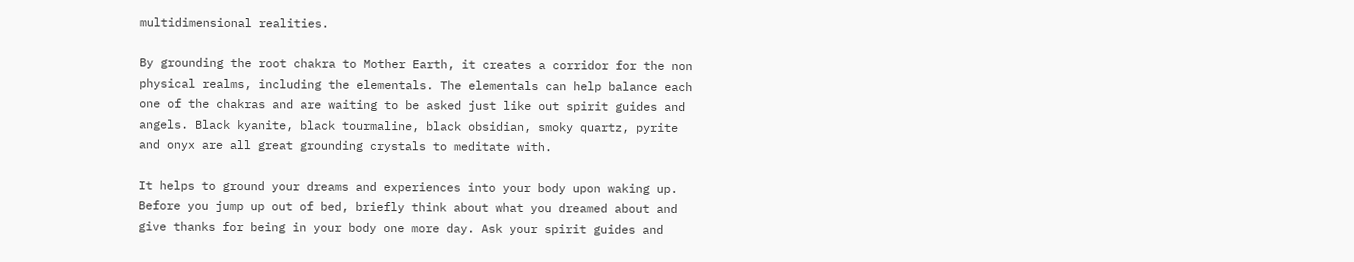multidimensional realities.

By grounding the root chakra to Mother Earth, it creates a corridor for the non physical realms, including the elementals. The elementals can help balance each one of the chakras and are waiting to be asked just like out spirit guides and angels. Black kyanite, black tourmaline, black obsidian, smoky quartz, pyrite and onyx are all great grounding crystals to meditate with.

It helps to ground your dreams and experiences into your body upon waking up. Before you jump up out of bed, briefly think about what you dreamed about and give thanks for being in your body one more day. Ask your spirit guides and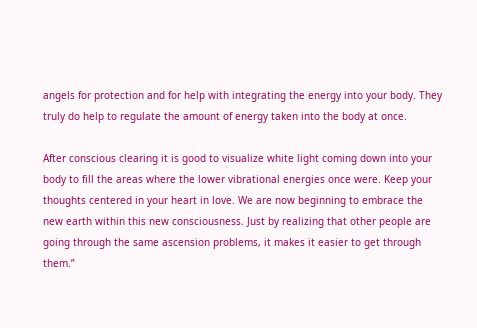angels for protection and for help with integrating the energy into your body. They truly do help to regulate the amount of energy taken into the body at once.

After conscious clearing it is good to visualize white light coming down into your body to fill the areas where the lower vibrational energies once were. Keep your thoughts centered in your heart in love. We are now beginning to embrace the new earth within this new consciousness. Just by realizing that other people are going through the same ascension problems, it makes it easier to get through them.”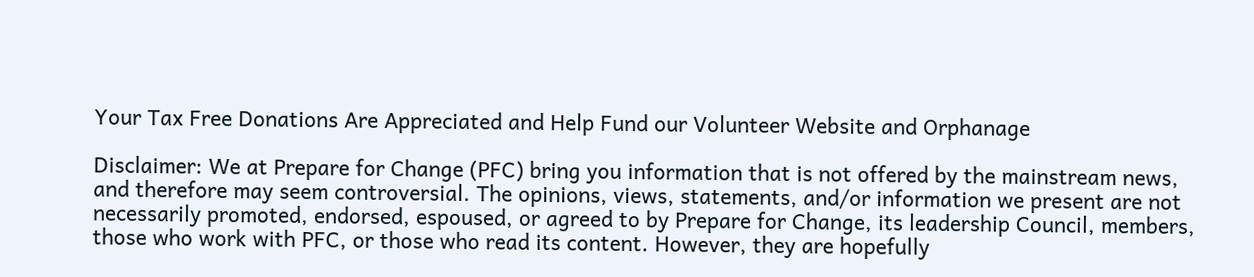Your Tax Free Donations Are Appreciated and Help Fund our Volunteer Website and Orphanage

Disclaimer: We at Prepare for Change (PFC) bring you information that is not offered by the mainstream news, and therefore may seem controversial. The opinions, views, statements, and/or information we present are not necessarily promoted, endorsed, espoused, or agreed to by Prepare for Change, its leadership Council, members, those who work with PFC, or those who read its content. However, they are hopefully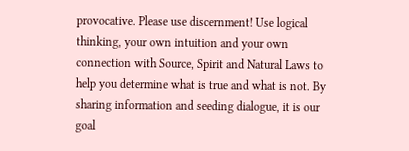provocative. Please use discernment! Use logical thinking, your own intuition and your own connection with Source, Spirit and Natural Laws to help you determine what is true and what is not. By sharing information and seeding dialogue, it is our goal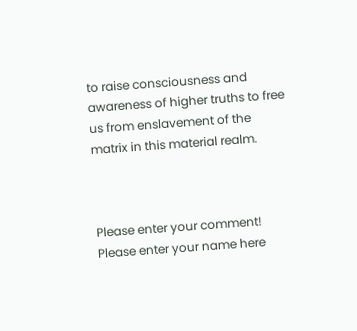to raise consciousness and awareness of higher truths to free us from enslavement of the matrix in this material realm.



Please enter your comment!
Please enter your name here